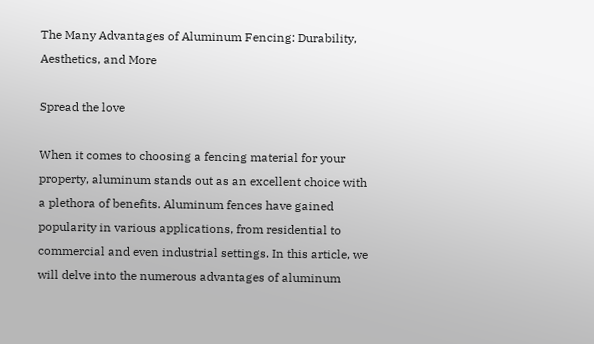The Many Advantages of Aluminum Fencing: Durability, Aesthetics, and More

Spread the love

When it comes to choosing a fencing material for your property, aluminum stands out as an excellent choice with a plethora of benefits. Aluminum fences have gained popularity in various applications, from residential to commercial and even industrial settings. In this article, we will delve into the numerous advantages of aluminum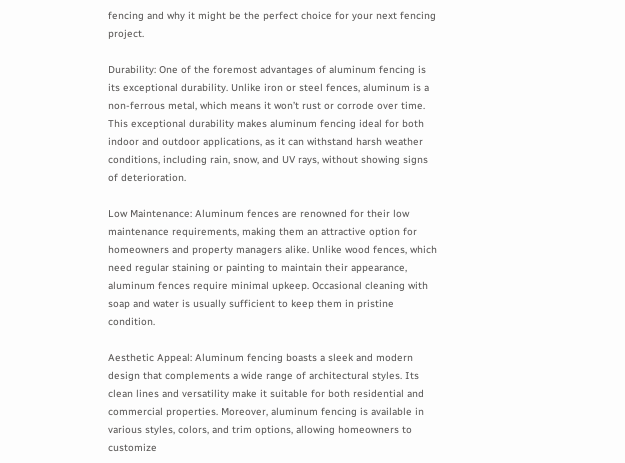fencing and why it might be the perfect choice for your next fencing project.

Durability: One of the foremost advantages of aluminum fencing is its exceptional durability. Unlike iron or steel fences, aluminum is a non-ferrous metal, which means it won’t rust or corrode over time. This exceptional durability makes aluminum fencing ideal for both indoor and outdoor applications, as it can withstand harsh weather conditions, including rain, snow, and UV rays, without showing signs of deterioration.

Low Maintenance: Aluminum fences are renowned for their low maintenance requirements, making them an attractive option for homeowners and property managers alike. Unlike wood fences, which need regular staining or painting to maintain their appearance, aluminum fences require minimal upkeep. Occasional cleaning with soap and water is usually sufficient to keep them in pristine condition.

Aesthetic Appeal: Aluminum fencing boasts a sleek and modern design that complements a wide range of architectural styles. Its clean lines and versatility make it suitable for both residential and commercial properties. Moreover, aluminum fencing is available in various styles, colors, and trim options, allowing homeowners to customize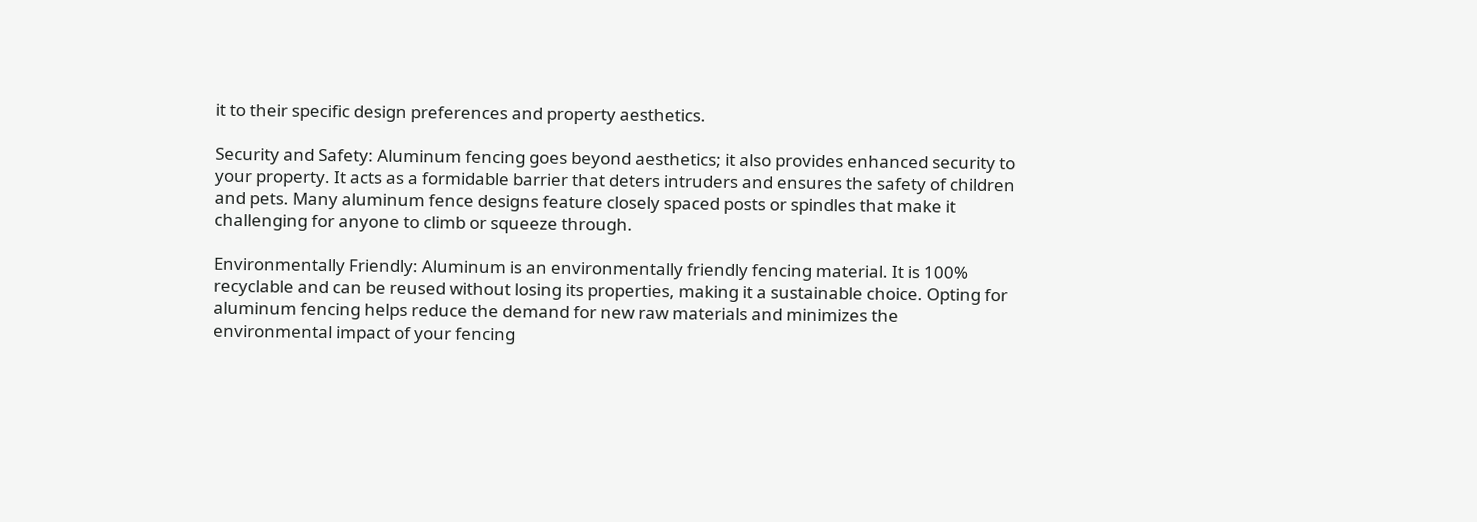it to their specific design preferences and property aesthetics.

Security and Safety: Aluminum fencing goes beyond aesthetics; it also provides enhanced security to your property. It acts as a formidable barrier that deters intruders and ensures the safety of children and pets. Many aluminum fence designs feature closely spaced posts or spindles that make it challenging for anyone to climb or squeeze through.

Environmentally Friendly: Aluminum is an environmentally friendly fencing material. It is 100% recyclable and can be reused without losing its properties, making it a sustainable choice. Opting for aluminum fencing helps reduce the demand for new raw materials and minimizes the environmental impact of your fencing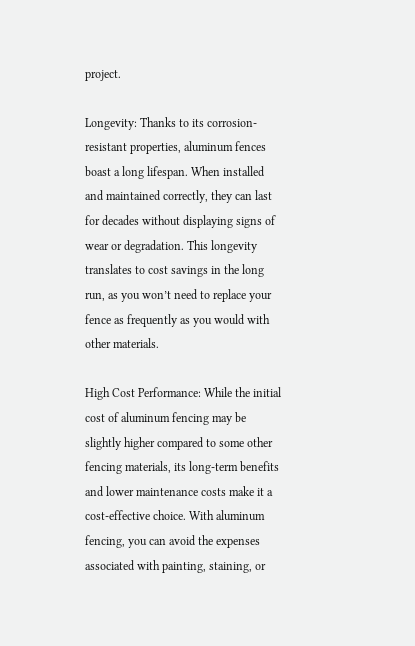project.

Longevity: Thanks to its corrosion-resistant properties, aluminum fences boast a long lifespan. When installed and maintained correctly, they can last for decades without displaying signs of wear or degradation. This longevity translates to cost savings in the long run, as you won’t need to replace your fence as frequently as you would with other materials.

High Cost Performance: While the initial cost of aluminum fencing may be slightly higher compared to some other fencing materials, its long-term benefits and lower maintenance costs make it a cost-effective choice. With aluminum fencing, you can avoid the expenses associated with painting, staining, or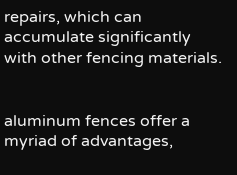repairs, which can accumulate significantly with other fencing materials.


aluminum fences offer a myriad of advantages,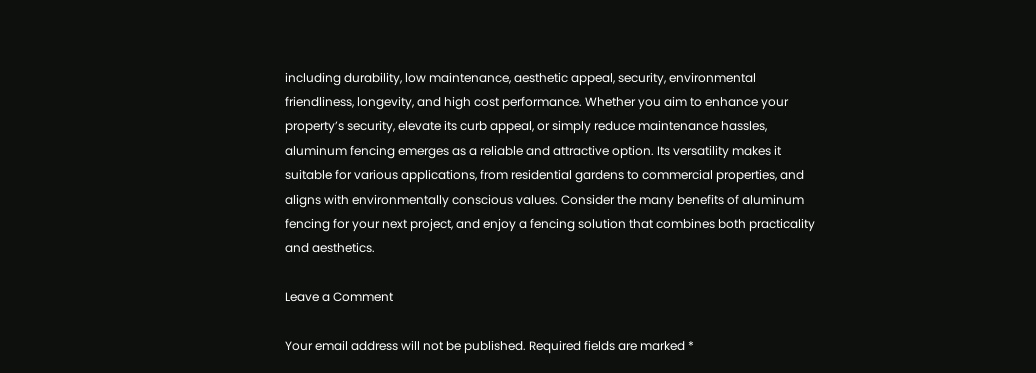including durability, low maintenance, aesthetic appeal, security, environmental friendliness, longevity, and high cost performance. Whether you aim to enhance your property’s security, elevate its curb appeal, or simply reduce maintenance hassles, aluminum fencing emerges as a reliable and attractive option. Its versatility makes it suitable for various applications, from residential gardens to commercial properties, and aligns with environmentally conscious values. Consider the many benefits of aluminum fencing for your next project, and enjoy a fencing solution that combines both practicality and aesthetics.

Leave a Comment

Your email address will not be published. Required fields are marked *